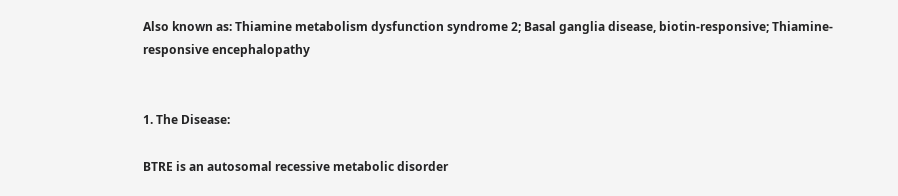Also known as: Thiamine metabolism dysfunction syndrome 2; Basal ganglia disease, biotin-responsive; Thiamine-responsive encephalopathy


1. The Disease:

BTRE is an autosomal recessive metabolic disorder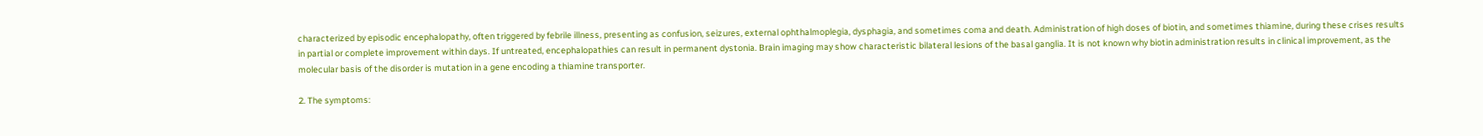characterized by episodic encephalopathy, often triggered by febrile illness, presenting as confusion, seizures, external ophthalmoplegia, dysphagia, and sometimes coma and death. Administration of high doses of biotin, and sometimes thiamine, during these crises results in partial or complete improvement within days. If untreated, encephalopathies can result in permanent dystonia. Brain imaging may show characteristic bilateral lesions of the basal ganglia. It is not known why biotin administration results in clinical improvement, as the molecular basis of the disorder is mutation in a gene encoding a thiamine transporter.

2. The symptoms: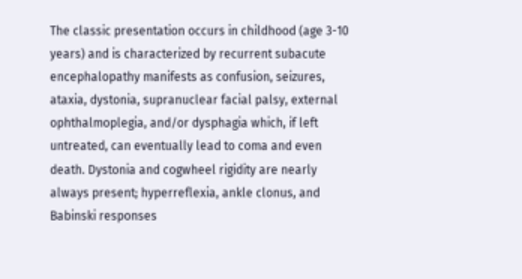The classic presentation occurs in childhood (age 3-10 years) and is characterized by recurrent subacute encephalopathy manifests as confusion, seizures, ataxia, dystonia, supranuclear facial palsy, external ophthalmoplegia, and/or dysphagia which, if left untreated, can eventually lead to coma and even death. Dystonia and cogwheel rigidity are nearly always present; hyperreflexia, ankle clonus, and Babinski responses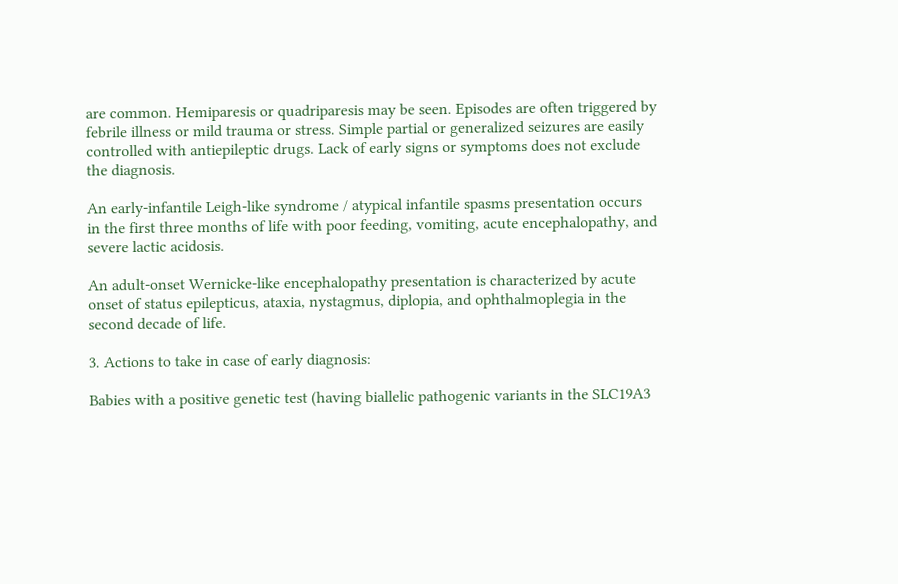are common. Hemiparesis or quadriparesis may be seen. Episodes are often triggered by febrile illness or mild trauma or stress. Simple partial or generalized seizures are easily controlled with antiepileptic drugs. Lack of early signs or symptoms does not exclude the diagnosis.

An early-infantile Leigh-like syndrome / atypical infantile spasms presentation occurs in the first three months of life with poor feeding, vomiting, acute encephalopathy, and severe lactic acidosis.

An adult-onset Wernicke-like encephalopathy presentation is characterized by acute onset of status epilepticus, ataxia, nystagmus, diplopia, and ophthalmoplegia in the second decade of life.

3. Actions to take in case of early diagnosis:

Babies with a positive genetic test (having biallelic pathogenic variants in the SLC19A3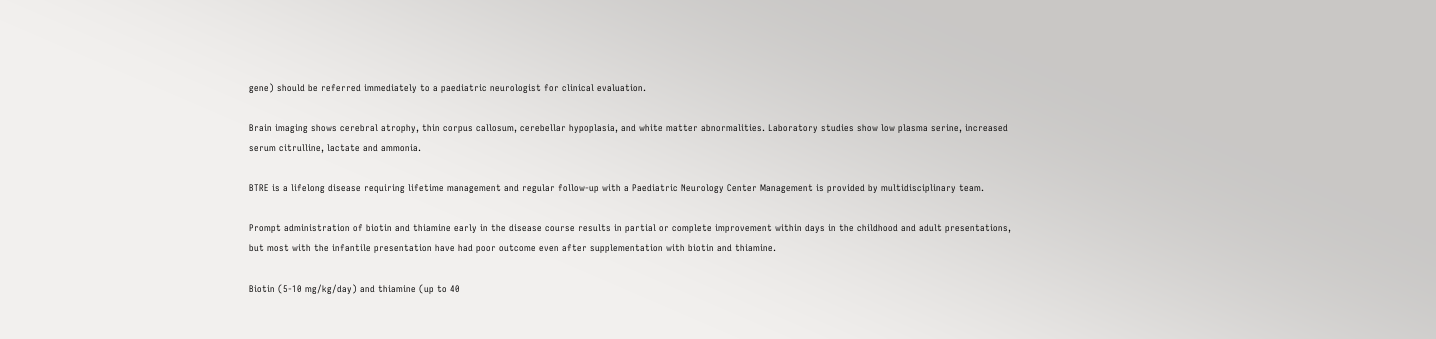gene) should be referred immediately to a paediatric neurologist for clinical evaluation.

Brain imaging shows cerebral atrophy, thin corpus callosum, cerebellar hypoplasia, and white matter abnormalities. Laboratory studies show low plasma serine, increased serum citrulline, lactate and ammonia.

BTRE is a lifelong disease requiring lifetime management and regular follow-up with a Paediatric Neurology Center Management is provided by multidisciplinary team.

Prompt administration of biotin and thiamine early in the disease course results in partial or complete improvement within days in the childhood and adult presentations, but most with the infantile presentation have had poor outcome even after supplementation with biotin and thiamine.

Biotin (5-10 mg/kg/day) and thiamine (up to 40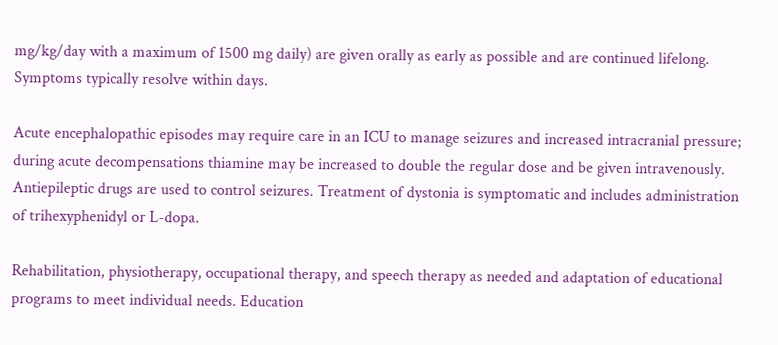mg/kg/day with a maximum of 1500 mg daily) are given orally as early as possible and are continued lifelong. Symptoms typically resolve within days.

Acute encephalopathic episodes may require care in an ICU to manage seizures and increased intracranial pressure; during acute decompensations thiamine may be increased to double the regular dose and be given intravenously. Antiepileptic drugs are used to control seizures. Treatment of dystonia is symptomatic and includes administration of trihexyphenidyl or L-dopa.

Rehabilitation, physiotherapy, occupational therapy, and speech therapy as needed and adaptation of educational programs to meet individual needs. Education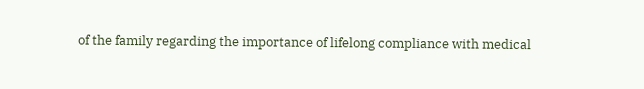of the family regarding the importance of lifelong compliance with medical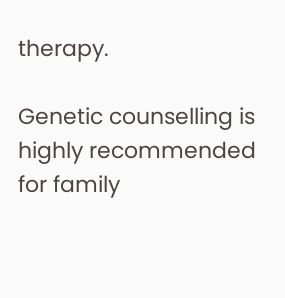therapy.

Genetic counselling is highly recommended for family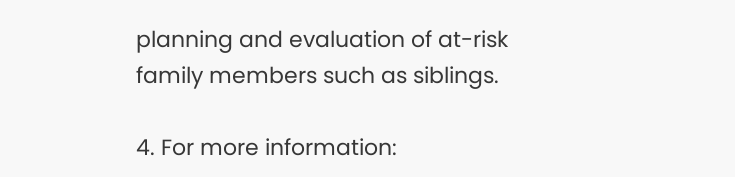planning and evaluation of at-risk family members such as siblings.

4. For more information: